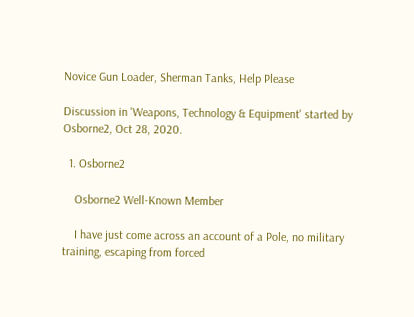Novice Gun Loader, Sherman Tanks, Help Please

Discussion in 'Weapons, Technology & Equipment' started by Osborne2, Oct 28, 2020.

  1. Osborne2

    Osborne2 Well-Known Member

    I have just come across an account of a Pole, no military training, escaping from forced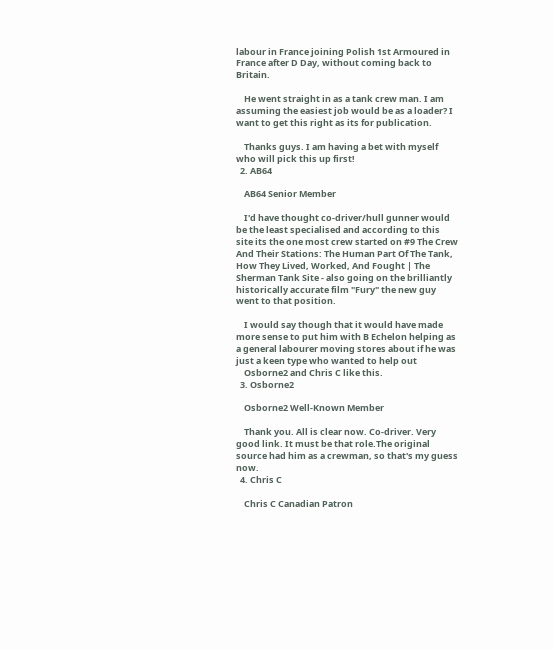labour in France joining Polish 1st Armoured in France after D Day, without coming back to Britain.

    He went straight in as a tank crew man. I am assuming the easiest job would be as a loader? I want to get this right as its for publication.

    Thanks guys. I am having a bet with myself who will pick this up first!
  2. AB64

    AB64 Senior Member

    I'd have thought co-driver/hull gunner would be the least specialised and according to this site its the one most crew started on #9 The Crew And Their Stations: The Human Part Of The Tank, How They Lived, Worked, And Fought | The Sherman Tank Site - also going on the brilliantly historically accurate film "Fury" the new guy went to that position.

    I would say though that it would have made more sense to put him with B Echelon helping as a general labourer moving stores about if he was just a keen type who wanted to help out
    Osborne2 and Chris C like this.
  3. Osborne2

    Osborne2 Well-Known Member

    Thank you. All is clear now. Co-driver. Very good link. It must be that role.The original source had him as a crewman, so that's my guess now.
  4. Chris C

    Chris C Canadian Patron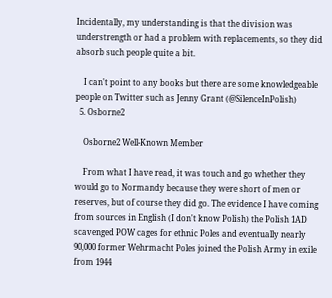Incidentally, my understanding is that the division was understrength or had a problem with replacements, so they did absorb such people quite a bit.

    I can't point to any books but there are some knowledgeable people on Twitter such as Jenny Grant (@SilenceInPolish)
  5. Osborne2

    Osborne2 Well-Known Member

    From what I have read, it was touch and go whether they would go to Normandy because they were short of men or reserves, but of course they did go. The evidence I have coming from sources in English (I don't know Polish) the Polish 1AD scavenged POW cages for ethnic Poles and eventually nearly 90,000 former Wehrmacht Poles joined the Polish Army in exile from 1944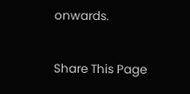onwards.

Share This Page